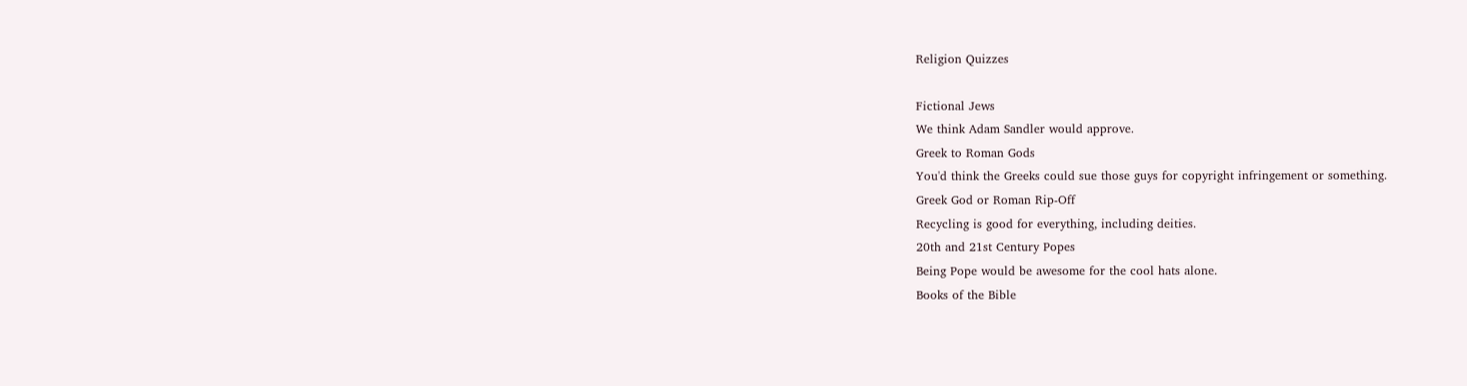Religion Quizzes

Fictional Jews
We think Adam Sandler would approve.
Greek to Roman Gods
You'd think the Greeks could sue those guys for copyright infringement or something.
Greek God or Roman Rip-Off
Recycling is good for everything, including deities.
20th and 21st Century Popes
Being Pope would be awesome for the cool hats alone.
Books of the Bible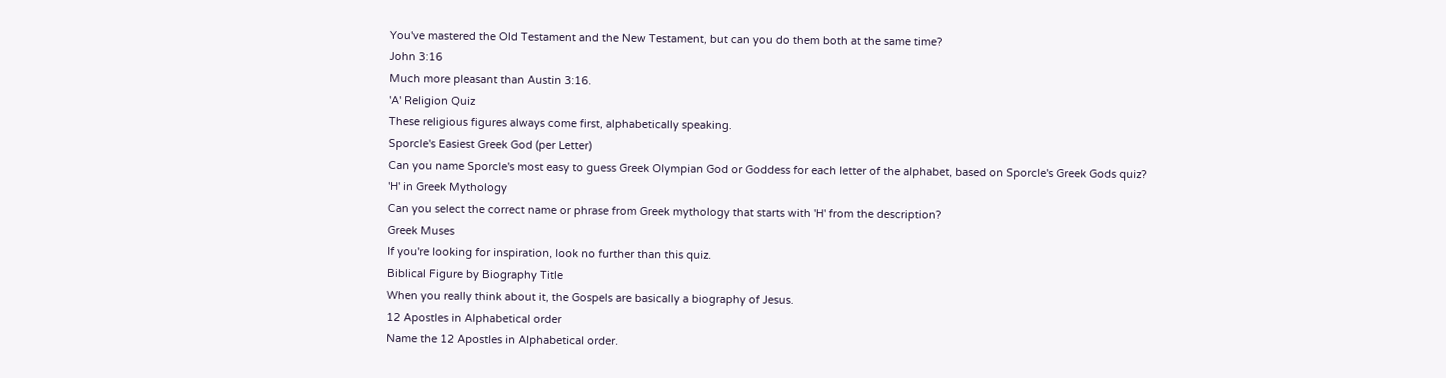You've mastered the Old Testament and the New Testament, but can you do them both at the same time?
John 3:16
Much more pleasant than Austin 3:16.
'A' Religion Quiz
These religious figures always come first, alphabetically speaking.
Sporcle's Easiest Greek God (per Letter)
Can you name Sporcle's most easy to guess Greek Olympian God or Goddess for each letter of the alphabet, based on Sporcle's Greek Gods quiz?
'H' in Greek Mythology
Can you select the correct name or phrase from Greek mythology that starts with 'H' from the description?
Greek Muses
If you're looking for inspiration, look no further than this quiz.
Biblical Figure by Biography Title
When you really think about it, the Gospels are basically a biography of Jesus.
12 Apostles in Alphabetical order
Name the 12 Apostles in Alphabetical order.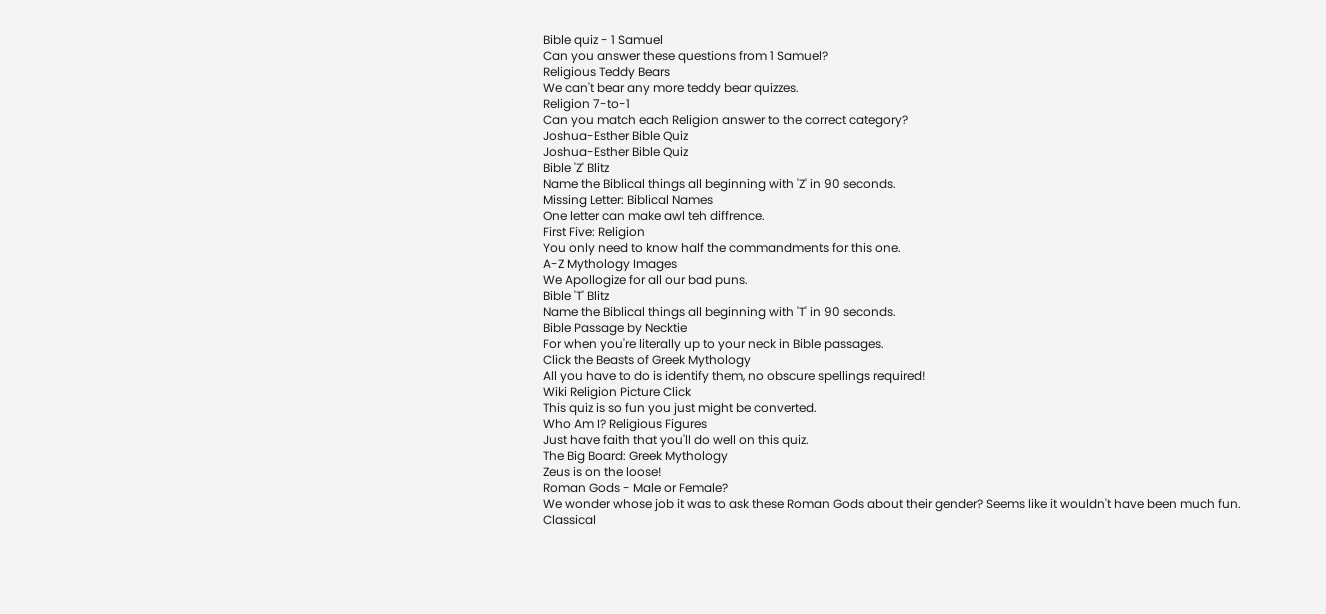Bible quiz - 1 Samuel
Can you answer these questions from 1 Samuel?
Religious Teddy Bears
We can't bear any more teddy bear quizzes.
Religion 7-to-1
Can you match each Religion answer to the correct category?
Joshua-Esther Bible Quiz
Joshua-Esther Bible Quiz
Bible 'Z' Blitz
Name the Biblical things all beginning with 'Z' in 90 seconds.
Missing Letter: Biblical Names
One letter can make awl teh diffrence.
First Five: Religion
You only need to know half the commandments for this one.
A-Z Mythology Images
We Apollogize for all our bad puns.
Bible 'T' Blitz
Name the Biblical things all beginning with 'T' in 90 seconds.
Bible Passage by Necktie
For when you're literally up to your neck in Bible passages.
Click the Beasts of Greek Mythology
All you have to do is identify them, no obscure spellings required!
Wiki Religion Picture Click
This quiz is so fun you just might be converted.
Who Am I? Religious Figures
Just have faith that you'll do well on this quiz.
The Big Board: Greek Mythology
Zeus is on the loose!
Roman Gods - Male or Female?
We wonder whose job it was to ask these Roman Gods about their gender? Seems like it wouldn't have been much fun.
Classical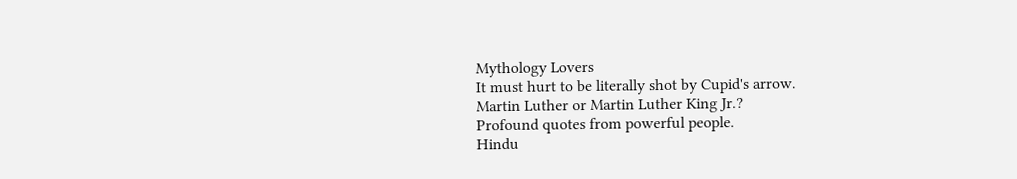Mythology Lovers
It must hurt to be literally shot by Cupid's arrow.
Martin Luther or Martin Luther King Jr.?
Profound quotes from powerful people.
Hindu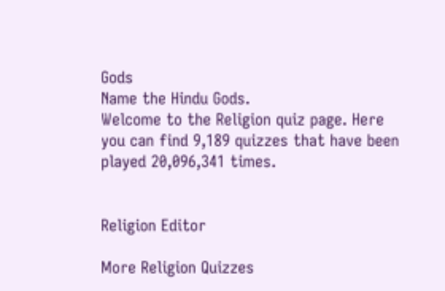Gods
Name the Hindu Gods.
Welcome to the Religion quiz page. Here you can find 9,189 quizzes that have been played 20,096,341 times.


Religion Editor

More Religion Quizzes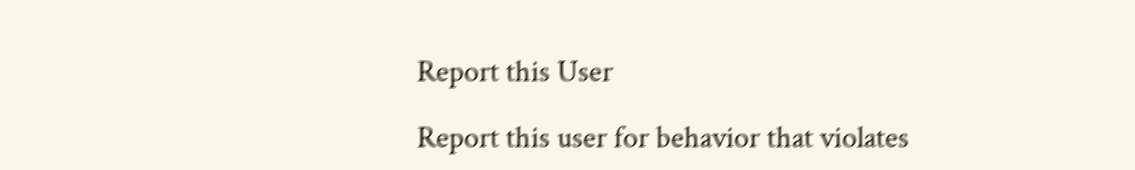Report this User

Report this user for behavior that violates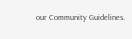our Community Guidelines.